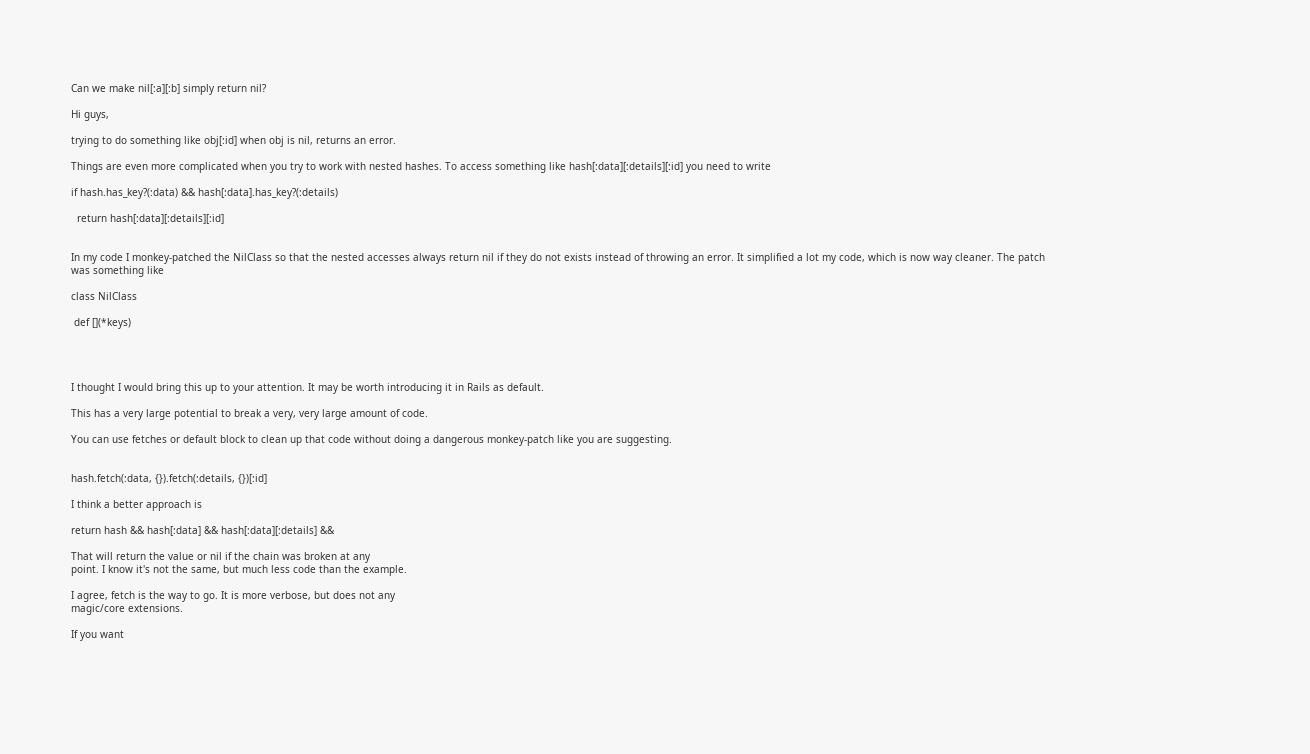Can we make nil[:a][:b] simply return nil?

Hi guys,

trying to do something like obj[:id] when obj is nil, returns an error.

Things are even more complicated when you try to work with nested hashes. To access something like hash[:data][:details][:id] you need to write

if hash.has_key?(:data) && hash[:data].has_key?(:details)

  return hash[:data][:details][:id]


In my code I monkey-patched the NilClass so that the nested accesses always return nil if they do not exists instead of throwing an error. It simplified a lot my code, which is now way cleaner. The patch was something like

class NilClass

 def [](*keys)




I thought I would bring this up to your attention. It may be worth introducing it in Rails as default.

This has a very large potential to break a very, very large amount of code.

You can use fetches or default block to clean up that code without doing a dangerous monkey-patch like you are suggesting.


hash.fetch(:data, {}).fetch(:details, {})[:id]

I think a better approach is

return hash && hash[:data] && hash[:data][:details] &&

That will return the value or nil if the chain was broken at any
point. I know it's not the same, but much less code than the example.

I agree, fetch is the way to go. It is more verbose, but does not any
magic/core extensions.

If you want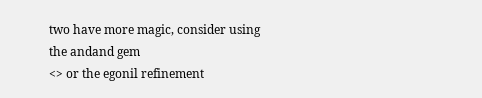two have more magic, consider using the andand gem
<> or the egonil refinement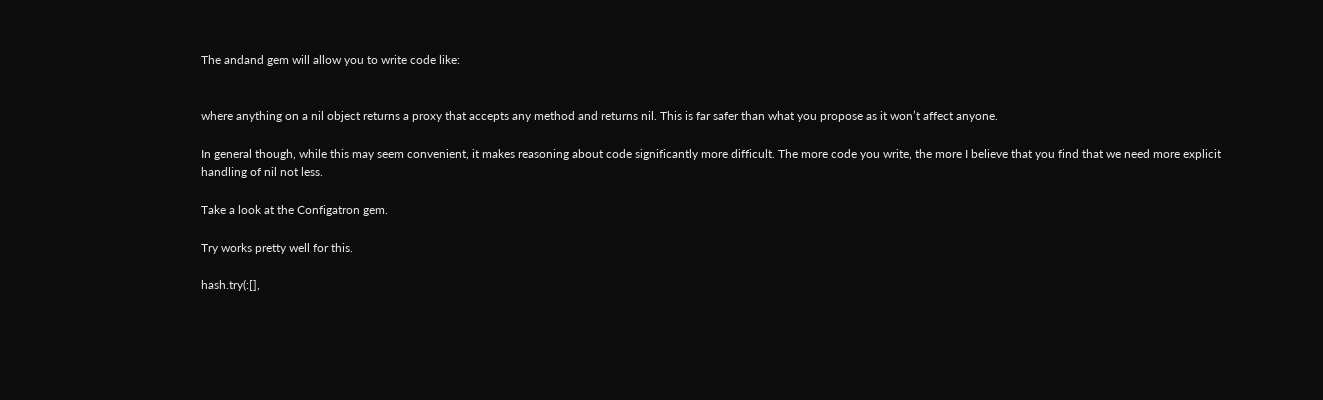The andand gem will allow you to write code like:


where anything on a nil object returns a proxy that accepts any method and returns nil. This is far safer than what you propose as it won’t affect anyone.

In general though, while this may seem convenient, it makes reasoning about code significantly more difficult. The more code you write, the more I believe that you find that we need more explicit handling of nil not less.

Take a look at the Configatron gem.

Try works pretty well for this.

hash.try(:[],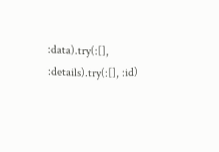:data).try(:[], :details).try(:[], :id)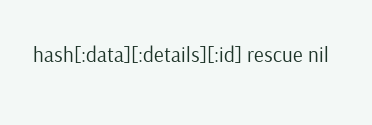hash[:data][:details][:id] rescue nil